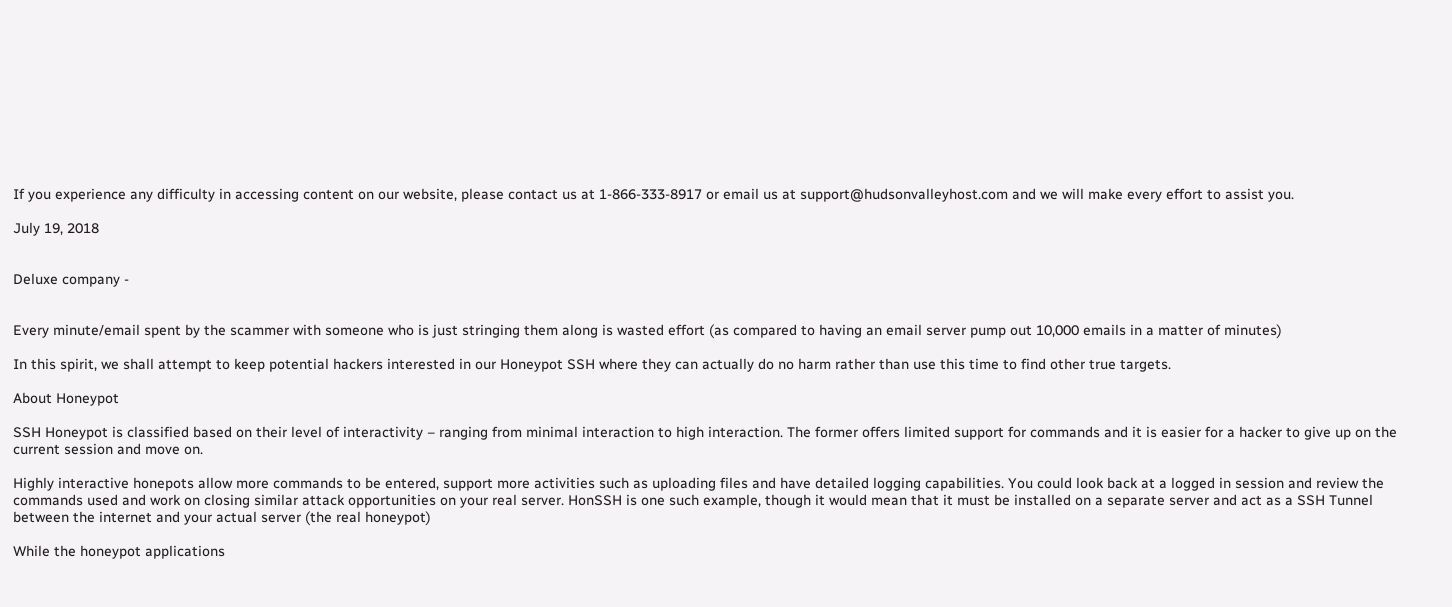If you experience any difficulty in accessing content on our website, please contact us at 1-866-333-8917 or email us at support@hudsonvalleyhost.com and we will make every effort to assist you.

July 19, 2018


Deluxe company -


Every minute/email spent by the scammer with someone who is just stringing them along is wasted effort (as compared to having an email server pump out 10,000 emails in a matter of minutes)

In this spirit, we shall attempt to keep potential hackers interested in our Honeypot SSH where they can actually do no harm rather than use this time to find other true targets.

About Honeypot

SSH Honeypot is classified based on their level of interactivity – ranging from minimal interaction to high interaction. The former offers limited support for commands and it is easier for a hacker to give up on the current session and move on.

Highly interactive honepots allow more commands to be entered, support more activities such as uploading files and have detailed logging capabilities. You could look back at a logged in session and review the commands used and work on closing similar attack opportunities on your real server. HonSSH is one such example, though it would mean that it must be installed on a separate server and act as a SSH Tunnel between the internet and your actual server (the real honeypot)

While the honeypot applications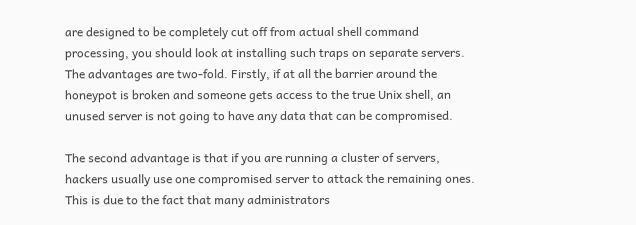are designed to be completely cut off from actual shell command processing, you should look at installing such traps on separate servers. The advantages are two-fold. Firstly, if at all the barrier around the honeypot is broken and someone gets access to the true Unix shell, an unused server is not going to have any data that can be compromised.

The second advantage is that if you are running a cluster of servers, hackers usually use one compromised server to attack the remaining ones. This is due to the fact that many administrators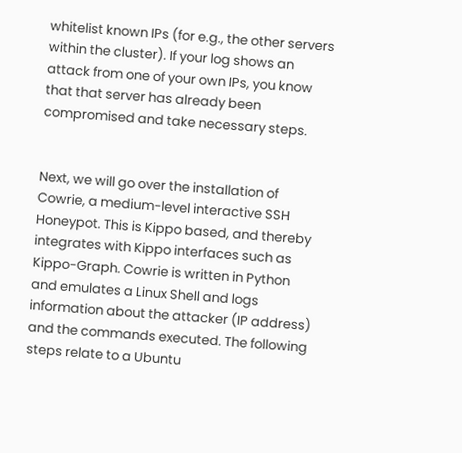whitelist known IPs (for e.g., the other servers within the cluster). If your log shows an attack from one of your own IPs, you know that that server has already been compromised and take necessary steps.


Next, we will go over the installation of Cowrie, a medium-level interactive SSH Honeypot. This is Kippo based, and thereby integrates with Kippo interfaces such as Kippo-Graph. Cowrie is written in Python and emulates a Linux Shell and logs information about the attacker (IP address) and the commands executed. The following steps relate to a Ubuntu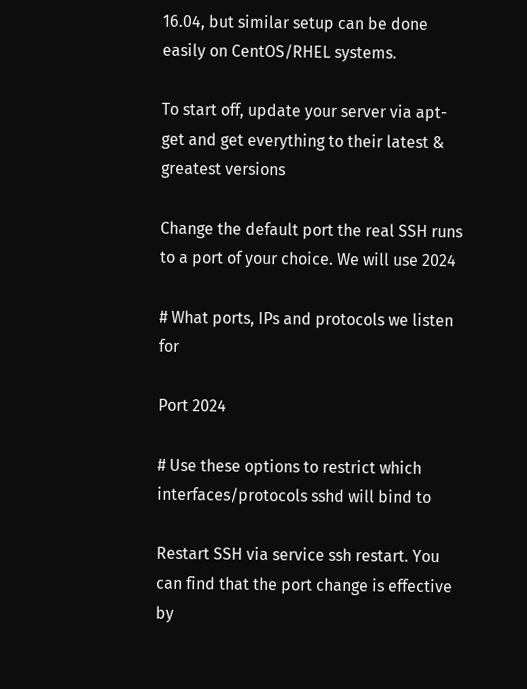16.04, but similar setup can be done easily on CentOS/RHEL systems.

To start off, update your server via apt-get and get everything to their latest & greatest versions

Change the default port the real SSH runs to a port of your choice. We will use 2024

# What ports, IPs and protocols we listen for

Port 2024

# Use these options to restrict which interfaces/protocols sshd will bind to

Restart SSH via service ssh restart. You can find that the port change is effective by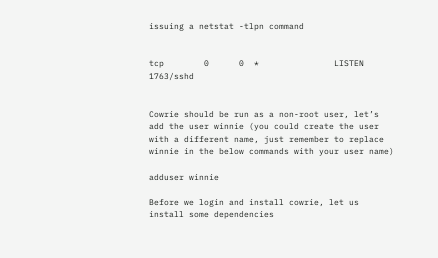issuing a netstat -tlpn command


tcp        0      0  *               LISTEN      1763/sshd


Cowrie should be run as a non-root user, let’s add the user winnie (you could create the user with a different name, just remember to replace winnie in the below commands with your user name)

adduser winnie

Before we login and install cowrie, let us install some dependencies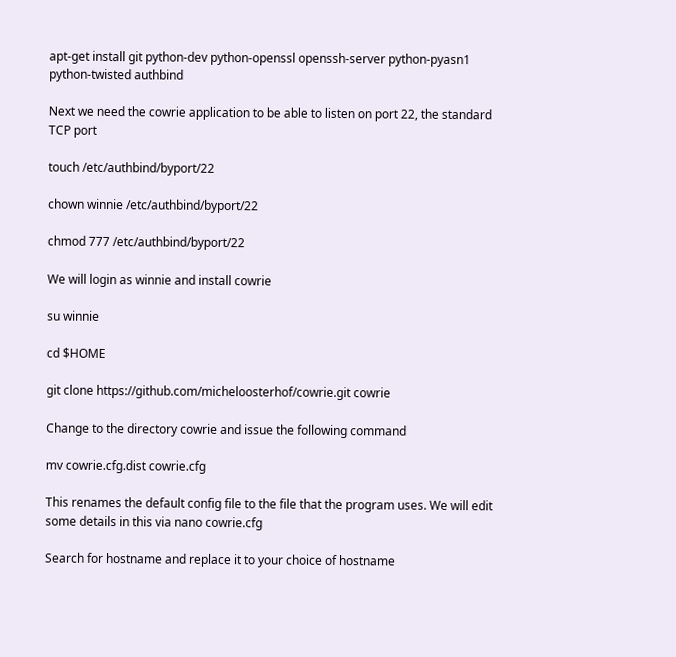apt-get install git python-dev python-openssl openssh-server python-pyasn1 python-twisted authbind

Next we need the cowrie application to be able to listen on port 22, the standard TCP port

touch /etc/authbind/byport/22

chown winnie /etc/authbind/byport/22

chmod 777 /etc/authbind/byport/22

We will login as winnie and install cowrie

su winnie

cd $HOME

git clone https://github.com/micheloosterhof/cowrie.git cowrie

Change to the directory cowrie and issue the following command

mv cowrie.cfg.dist cowrie.cfg

This renames the default config file to the file that the program uses. We will edit some details in this via nano cowrie.cfg

Search for hostname and replace it to your choice of hostname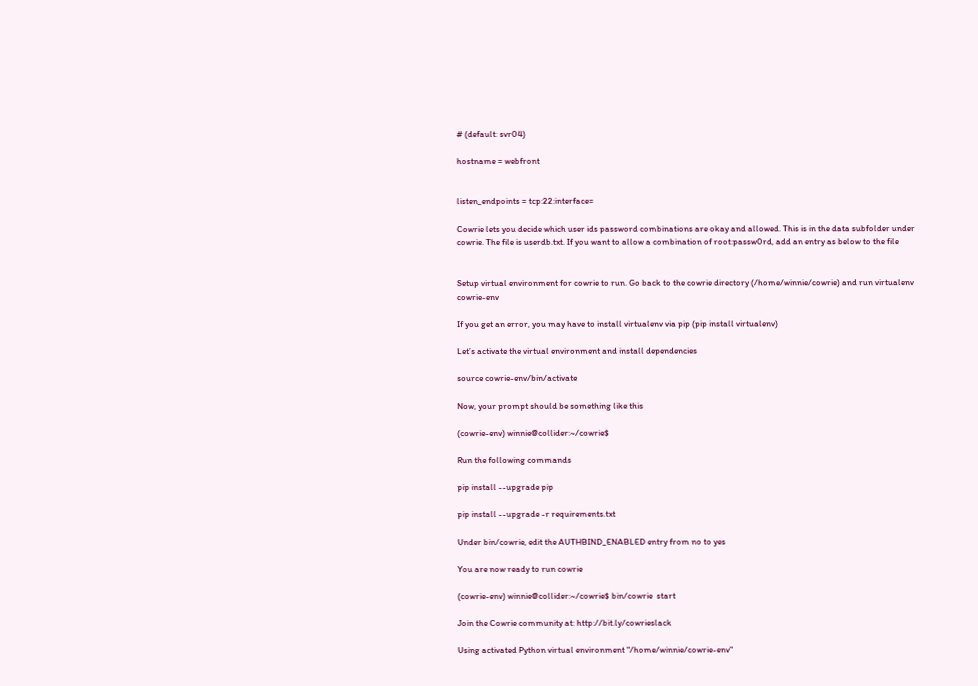# (default: svr04)

hostname = webfront


listen_endpoints = tcp:22:interface=

Cowrie lets you decide which user ids password combinations are okay and allowed. This is in the data subfolder under cowrie. The file is userdb.txt. If you want to allow a combination of root:passw0rd, add an entry as below to the file


Setup virtual environment for cowrie to run. Go back to the cowrie directory (/home/winnie/cowrie) and run virtualenv cowrie-env

If you get an error, you may have to install virtualenv via pip (pip install virtualenv)

Let’s activate the virtual environment and install dependencies

source cowrie-env/bin/activate

Now, your prompt should be something like this

(cowrie-env) winnie@collider:~/cowrie$

Run the following commands

pip install --upgrade pip

pip install --upgrade -r requirements.txt

Under bin/cowrie, edit the AUTHBIND_ENABLED entry from no to yes

You are now ready to run cowrie

(cowrie-env) winnie@collider:~/cowrie$ bin/cowrie  start

Join the Cowrie community at: http://bit.ly/cowrieslack

Using activated Python virtual environment "/home/winnie/cowrie-env"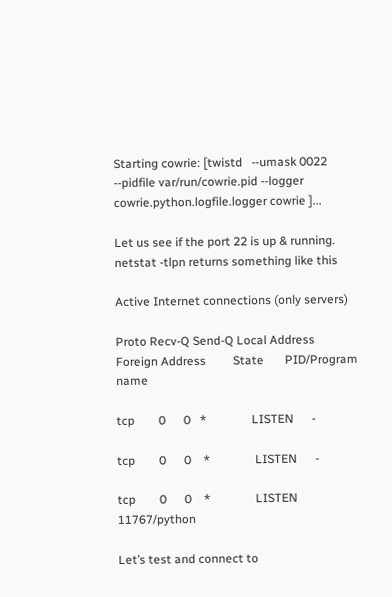Starting cowrie: [twistd   --umask 0022 --pidfile var/run/cowrie.pid --logger cowrie.python.logfile.logger cowrie ]...

Let us see if the port 22 is up & running. netstat -tlpn returns something like this

Active Internet connections (only servers)

Proto Recv-Q Send-Q Local Address           Foreign Address         State       PID/Program name

tcp        0      0   *               LISTEN      -

tcp        0      0    *               LISTEN      -

tcp        0      0    *               LISTEN      11767/python

Let’s test and connect to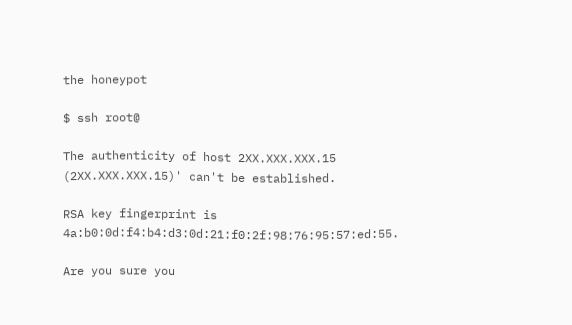the honeypot

$ ssh root@

The authenticity of host 2XX.XXX.XXX.15 (2XX.XXX.XXX.15)' can't be established.

RSA key fingerprint is 4a:b0:0d:f4:b4:d3:0d:21:f0:2f:98:76:95:57:ed:55.

Are you sure you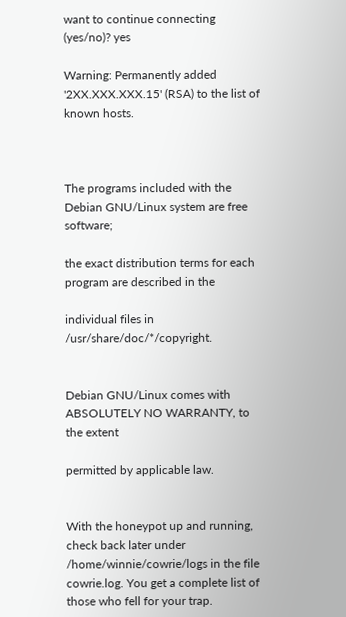want to continue connecting (yes/no)? yes

Warning: Permanently added '2XX.XXX.XXX.15' (RSA) to the list of known hosts.



The programs included with the Debian GNU/Linux system are free software;

the exact distribution terms for each program are described in the

individual files in /usr/share/doc/*/copyright.


Debian GNU/Linux comes with ABSOLUTELY NO WARRANTY, to the extent

permitted by applicable law.


With the honeypot up and running, check back later under /home/winnie/cowrie/logs in the file cowrie.log. You get a complete list of those who fell for your trap.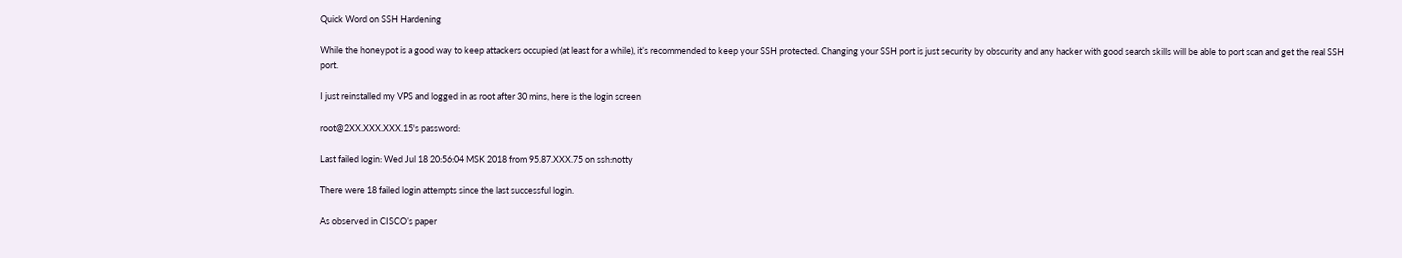Quick Word on SSH Hardening

While the honeypot is a good way to keep attackers occupied (at least for a while), it’s recommended to keep your SSH protected. Changing your SSH port is just security by obscurity and any hacker with good search skills will be able to port scan and get the real SSH port.

I just reinstalled my VPS and logged in as root after 30 mins, here is the login screen

root@2XX.XXX.XXX.15's password:

Last failed login: Wed Jul 18 20:56:04 MSK 2018 from 95.87.XXX.75 on ssh:notty

There were 18 failed login attempts since the last successful login.

As observed in CISCO’s paper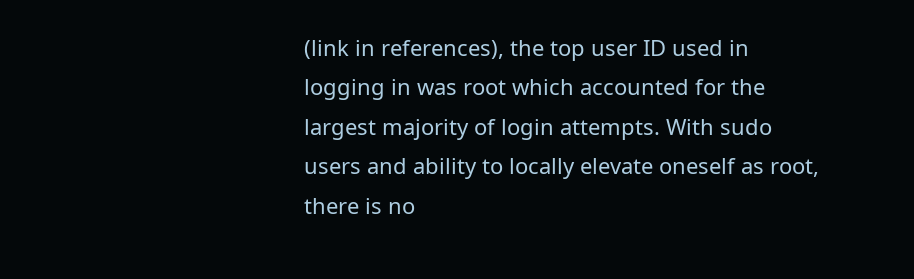(link in references), the top user ID used in logging in was root which accounted for the largest majority of login attempts. With sudo users and ability to locally elevate oneself as root, there is no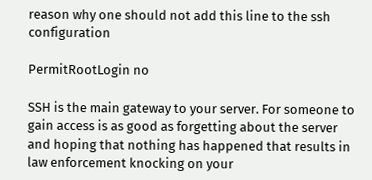reason why one should not add this line to the ssh configuration

PermitRootLogin no

SSH is the main gateway to your server. For someone to gain access is as good as forgetting about the server and hoping that nothing has happened that results in law enforcement knocking on your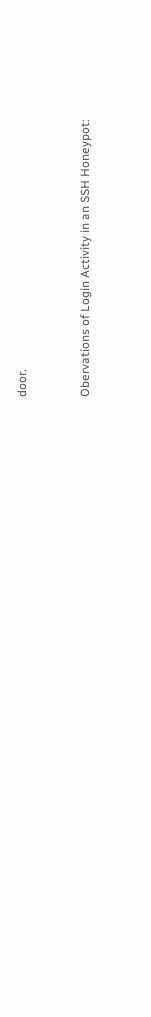door.


Obervations of Login Activity in an SSH Honeypot: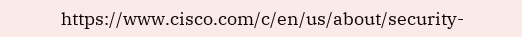https://www.cisco.com/c/en/us/about/security-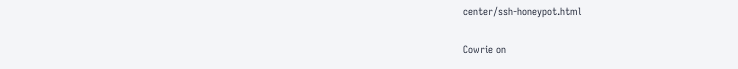center/ssh-honeypot.html

Cowrie on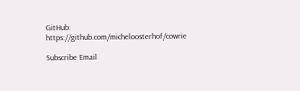GitHub: https://github.com/micheloosterhof/cowrie

Subscribe Email